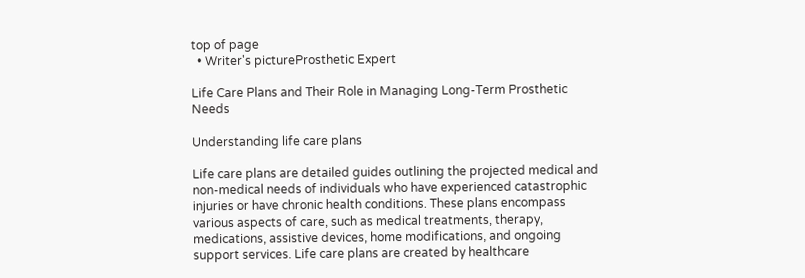top of page
  • Writer's pictureProsthetic Expert

Life Care Plans and Their Role in Managing Long-Term Prosthetic Needs

Understanding life care plans

Life care plans are detailed guides outlining the projected medical and non-medical needs of individuals who have experienced catastrophic injuries or have chronic health conditions. These plans encompass various aspects of care, such as medical treatments, therapy, medications, assistive devices, home modifications, and ongoing support services. Life care plans are created by healthcare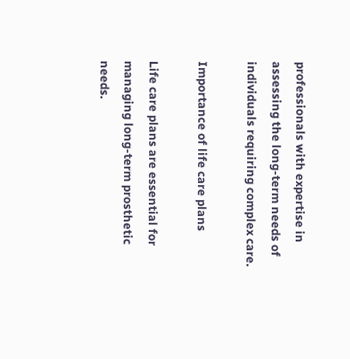professionals with expertise in assessing the long-term needs of individuals requiring complex care.

Importance of life care plans

Life care plans are essential for managing long-term prosthetic needs.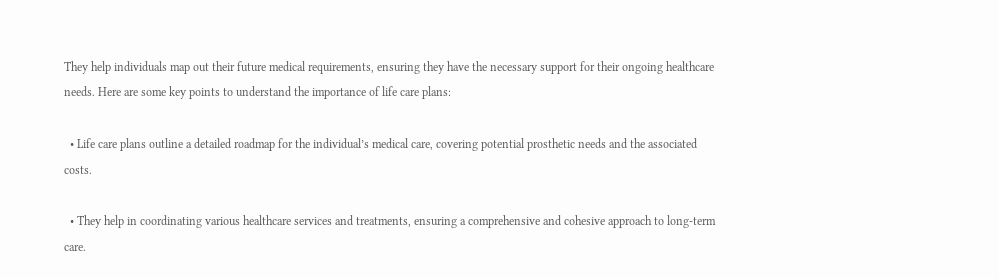They help individuals map out their future medical requirements, ensuring they have the necessary support for their ongoing healthcare needs. Here are some key points to understand the importance of life care plans:

  • Life care plans outline a detailed roadmap for the individual’s medical care, covering potential prosthetic needs and the associated costs.

  • They help in coordinating various healthcare services and treatments, ensuring a comprehensive and cohesive approach to long-term care.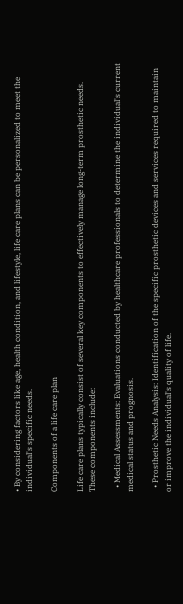• By considering factors like age, health condition, and lifestyle, life care plans can be personalized to meet the individual's specific needs.

Components of a life care plan

Life care plans typically consist of several key components to effectively manage long-term prosthetic needs. These components include:

  • Medical Assessments: Evaluations conducted by healthcare professionals to determine the individual's current medical status and prognosis.

  • Prosthetic Needs Analysis: Identification of the specific prosthetic devices and services required to maintain or improve the individual's quality of life.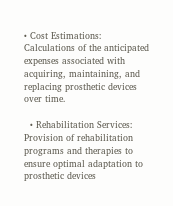• Cost Estimations: Calculations of the anticipated expenses associated with acquiring, maintaining, and replacing prosthetic devices over time.

  • Rehabilitation Services: Provision of rehabilitation programs and therapies to ensure optimal adaptation to prosthetic devices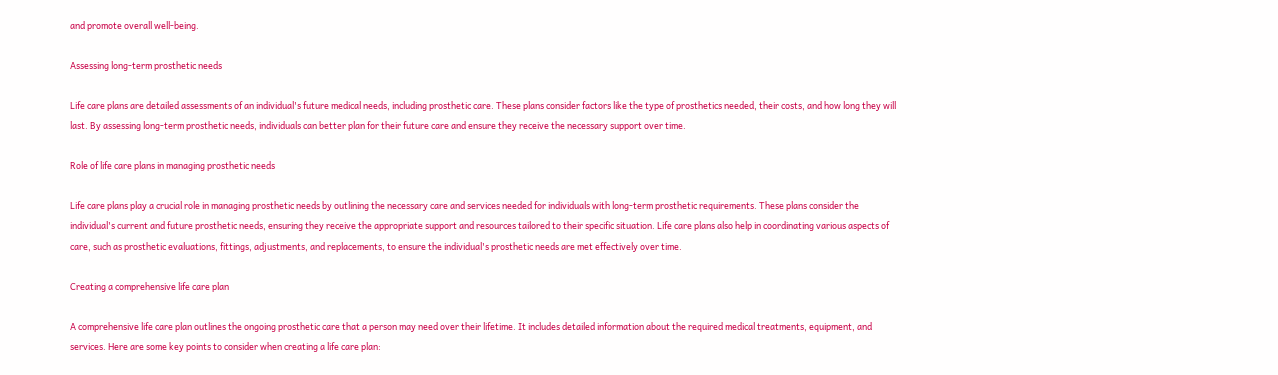and promote overall well-being.

Assessing long-term prosthetic needs

Life care plans are detailed assessments of an individual's future medical needs, including prosthetic care. These plans consider factors like the type of prosthetics needed, their costs, and how long they will last. By assessing long-term prosthetic needs, individuals can better plan for their future care and ensure they receive the necessary support over time.

Role of life care plans in managing prosthetic needs

Life care plans play a crucial role in managing prosthetic needs by outlining the necessary care and services needed for individuals with long-term prosthetic requirements. These plans consider the individual's current and future prosthetic needs, ensuring they receive the appropriate support and resources tailored to their specific situation. Life care plans also help in coordinating various aspects of care, such as prosthetic evaluations, fittings, adjustments, and replacements, to ensure the individual's prosthetic needs are met effectively over time.

Creating a comprehensive life care plan

A comprehensive life care plan outlines the ongoing prosthetic care that a person may need over their lifetime. It includes detailed information about the required medical treatments, equipment, and services. Here are some key points to consider when creating a life care plan: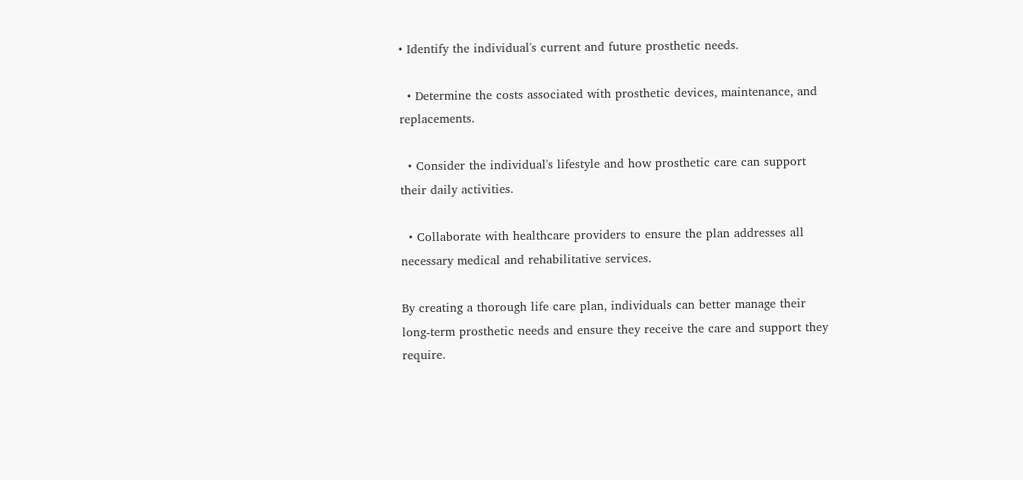• Identify the individual's current and future prosthetic needs.

  • Determine the costs associated with prosthetic devices, maintenance, and replacements.

  • Consider the individual's lifestyle and how prosthetic care can support their daily activities.

  • Collaborate with healthcare providers to ensure the plan addresses all necessary medical and rehabilitative services.

By creating a thorough life care plan, individuals can better manage their long-term prosthetic needs and ensure they receive the care and support they require.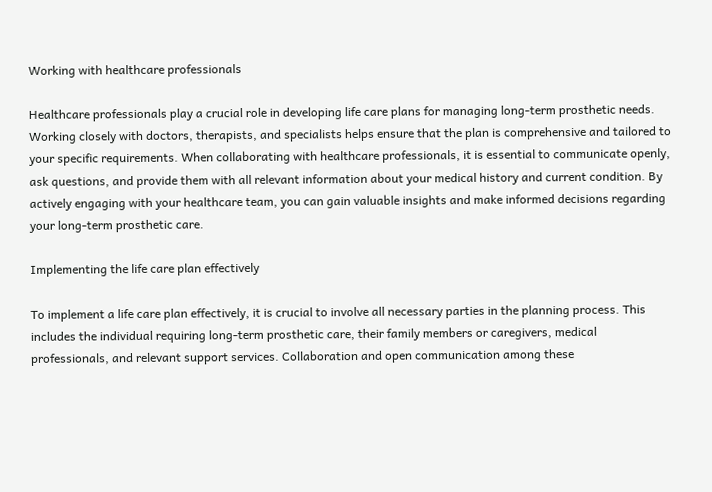Working with healthcare professionals

Healthcare professionals play a crucial role in developing life care plans for managing long-term prosthetic needs. Working closely with doctors, therapists, and specialists helps ensure that the plan is comprehensive and tailored to your specific requirements. When collaborating with healthcare professionals, it is essential to communicate openly, ask questions, and provide them with all relevant information about your medical history and current condition. By actively engaging with your healthcare team, you can gain valuable insights and make informed decisions regarding your long-term prosthetic care.

Implementing the life care plan effectively

To implement a life care plan effectively, it is crucial to involve all necessary parties in the planning process. This includes the individual requiring long-term prosthetic care, their family members or caregivers, medical professionals, and relevant support services. Collaboration and open communication among these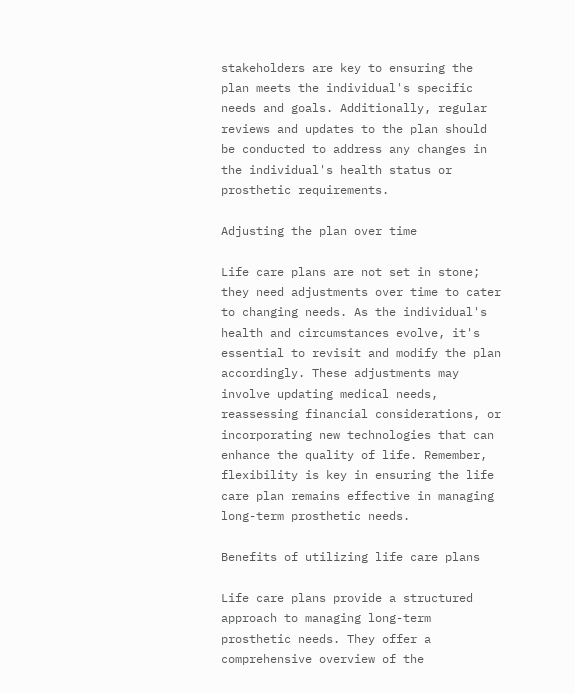stakeholders are key to ensuring the plan meets the individual's specific needs and goals. Additionally, regular reviews and updates to the plan should be conducted to address any changes in the individual's health status or prosthetic requirements.

Adjusting the plan over time

Life care plans are not set in stone; they need adjustments over time to cater to changing needs. As the individual's health and circumstances evolve, it's essential to revisit and modify the plan accordingly. These adjustments may involve updating medical needs, reassessing financial considerations, or incorporating new technologies that can enhance the quality of life. Remember, flexibility is key in ensuring the life care plan remains effective in managing long-term prosthetic needs.

Benefits of utilizing life care plans

Life care plans provide a structured approach to managing long-term prosthetic needs. They offer a comprehensive overview of the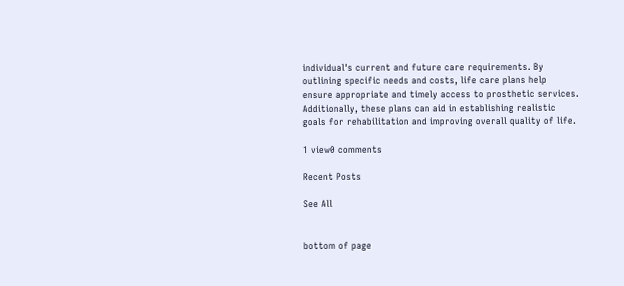individual's current and future care requirements. By outlining specific needs and costs, life care plans help ensure appropriate and timely access to prosthetic services. Additionally, these plans can aid in establishing realistic goals for rehabilitation and improving overall quality of life.

1 view0 comments

Recent Posts

See All


bottom of page